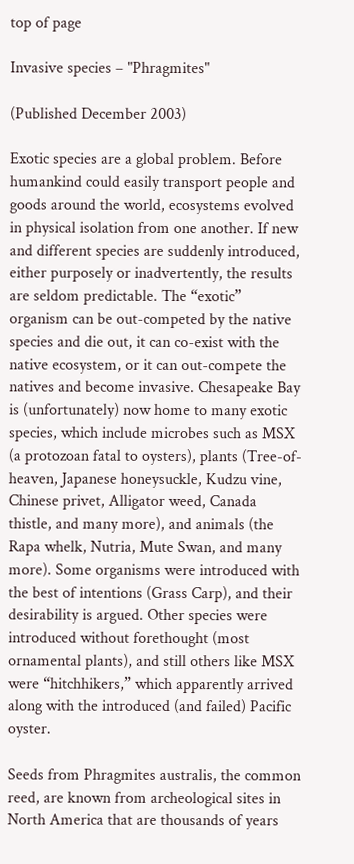top of page

Invasive species – "Phragmites"

(Published December 2003)

Exotic species are a global problem. Before humankind could easily transport people and goods around the world, ecosystems evolved in physical isolation from one another. If new and different species are suddenly introduced, either purposely or inadvertently, the results are seldom predictable. The “exotic” organism can be out-competed by the native species and die out, it can co-exist with the native ecosystem, or it can out-compete the natives and become invasive. Chesapeake Bay is (unfortunately) now home to many exotic species, which include microbes such as MSX (a protozoan fatal to oysters), plants (Tree-of-heaven, Japanese honeysuckle, Kudzu vine, Chinese privet, Alligator weed, Canada thistle, and many more), and animals (the Rapa whelk, Nutria, Mute Swan, and many more). Some organisms were introduced with the best of intentions (Grass Carp), and their desirability is argued. Other species were introduced without forethought (most ornamental plants), and still others like MSX were “hitchhikers,” which apparently arrived along with the introduced (and failed) Pacific oyster.

Seeds from Phragmites australis, the common reed, are known from archeological sites in North America that are thousands of years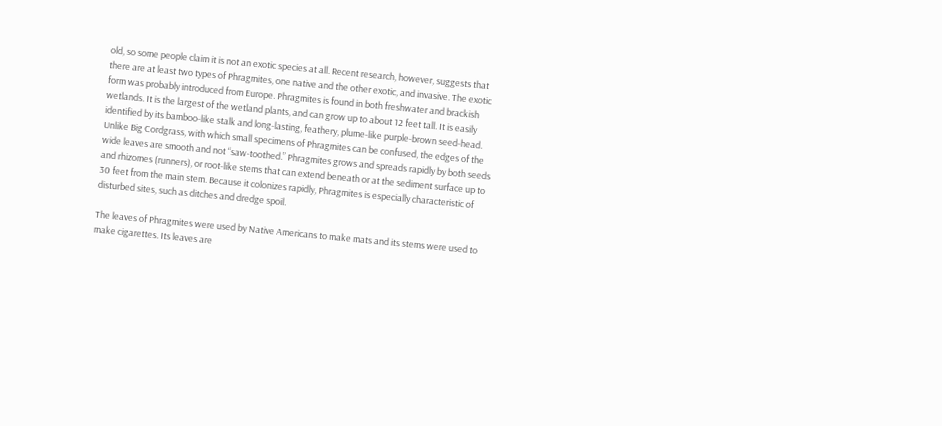old, so some people claim it is not an exotic species at all. Recent research, however, suggests that there are at least two types of Phragmites, one native and the other exotic, and invasive. The exotic form was probably introduced from Europe. Phragmites is found in both freshwater and brackish wetlands. It is the largest of the wetland plants, and can grow up to about 12 feet tall. It is easily identified by its bamboo-like stalk and long-lasting, feathery, plume-like purple-brown seed-head. Unlike Big Cordgrass, with which small specimens of Phragmites can be confused, the edges of the wide leaves are smooth and not “saw-toothed.” Phragmites grows and spreads rapidly by both seeds and rhizomes (runners), or root-like stems that can extend beneath or at the sediment surface up to 30 feet from the main stem. Because it colonizes rapidly, Phragmites is especially characteristic of disturbed sites, such as ditches and dredge spoil.

The leaves of Phragmites were used by Native Americans to make mats and its stems were used to make cigarettes. Its leaves are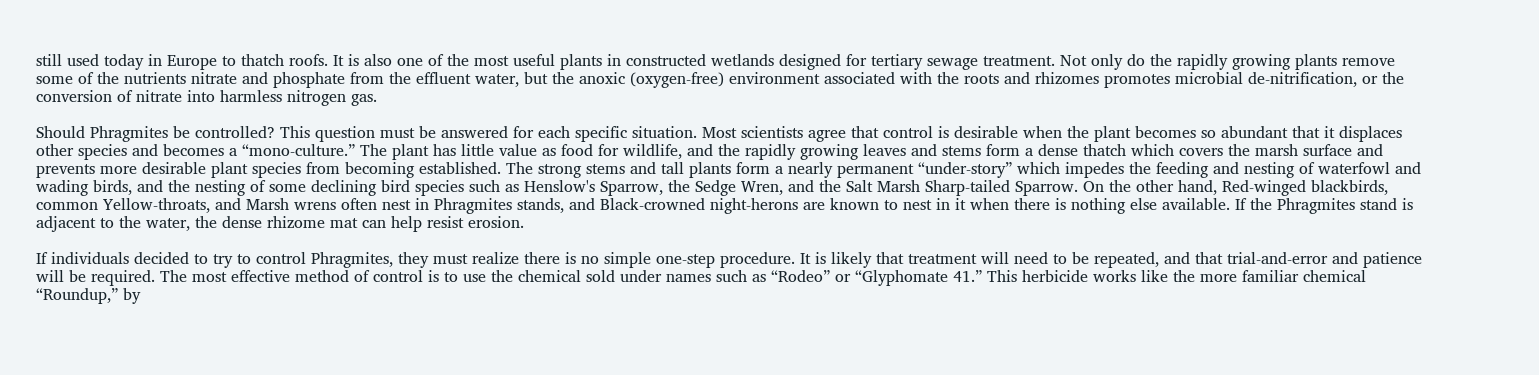still used today in Europe to thatch roofs. It is also one of the most useful plants in constructed wetlands designed for tertiary sewage treatment. Not only do the rapidly growing plants remove some of the nutrients nitrate and phosphate from the effluent water, but the anoxic (oxygen-free) environment associated with the roots and rhizomes promotes microbial de-nitrification, or the conversion of nitrate into harmless nitrogen gas.

Should Phragmites be controlled? This question must be answered for each specific situation. Most scientists agree that control is desirable when the plant becomes so abundant that it displaces other species and becomes a “mono-culture.” The plant has little value as food for wildlife, and the rapidly growing leaves and stems form a dense thatch which covers the marsh surface and prevents more desirable plant species from becoming established. The strong stems and tall plants form a nearly permanent “under-story” which impedes the feeding and nesting of waterfowl and wading birds, and the nesting of some declining bird species such as Henslow's Sparrow, the Sedge Wren, and the Salt Marsh Sharp-tailed Sparrow. On the other hand, Red-winged blackbirds, common Yellow-throats, and Marsh wrens often nest in Phragmites stands, and Black-crowned night-herons are known to nest in it when there is nothing else available. If the Phragmites stand is adjacent to the water, the dense rhizome mat can help resist erosion.

If individuals decided to try to control Phragmites, they must realize there is no simple one-step procedure. It is likely that treatment will need to be repeated, and that trial-and-error and patience will be required. The most effective method of control is to use the chemical sold under names such as “Rodeo” or “Glyphomate 41.” This herbicide works like the more familiar chemical “Roundup,” by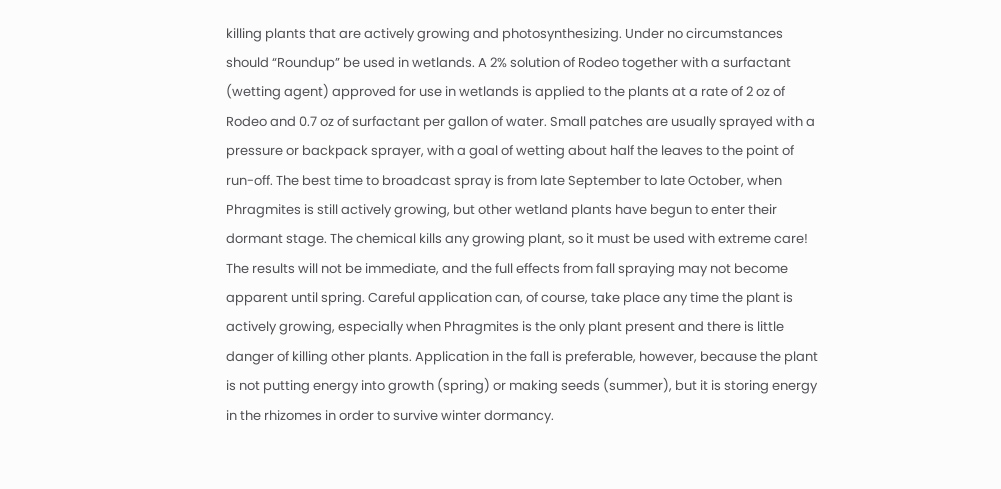killing plants that are actively growing and photosynthesizing. Under no circumstances should “Roundup” be used in wetlands. A 2% solution of Rodeo together with a surfactant (wetting agent) approved for use in wetlands is applied to the plants at a rate of 2 oz of Rodeo and 0.7 oz of surfactant per gallon of water. Small patches are usually sprayed with a pressure or backpack sprayer, with a goal of wetting about half the leaves to the point of run-off. The best time to broadcast spray is from late September to late October, when Phragmites is still actively growing, but other wetland plants have begun to enter their dormant stage. The chemical kills any growing plant, so it must be used with extreme care! The results will not be immediate, and the full effects from fall spraying may not become apparent until spring. Careful application can, of course, take place any time the plant is actively growing, especially when Phragmites is the only plant present and there is little danger of killing other plants. Application in the fall is preferable, however, because the plant is not putting energy into growth (spring) or making seeds (summer), but it is storing energy in the rhizomes in order to survive winter dormancy.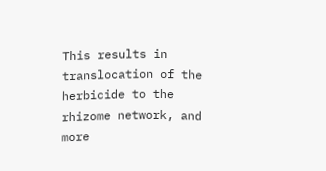This results in translocation of the herbicide to the rhizome network, and more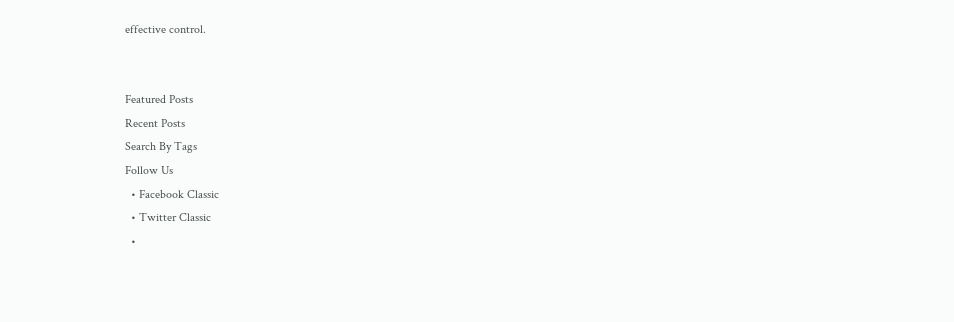effective control.


Featured Posts
Recent Posts
Search By Tags
Follow Us
  • Facebook Classic
  • Twitter Classic
  •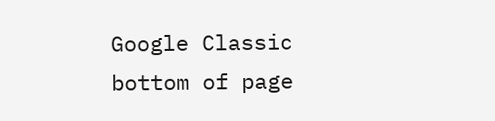Google Classic
bottom of page